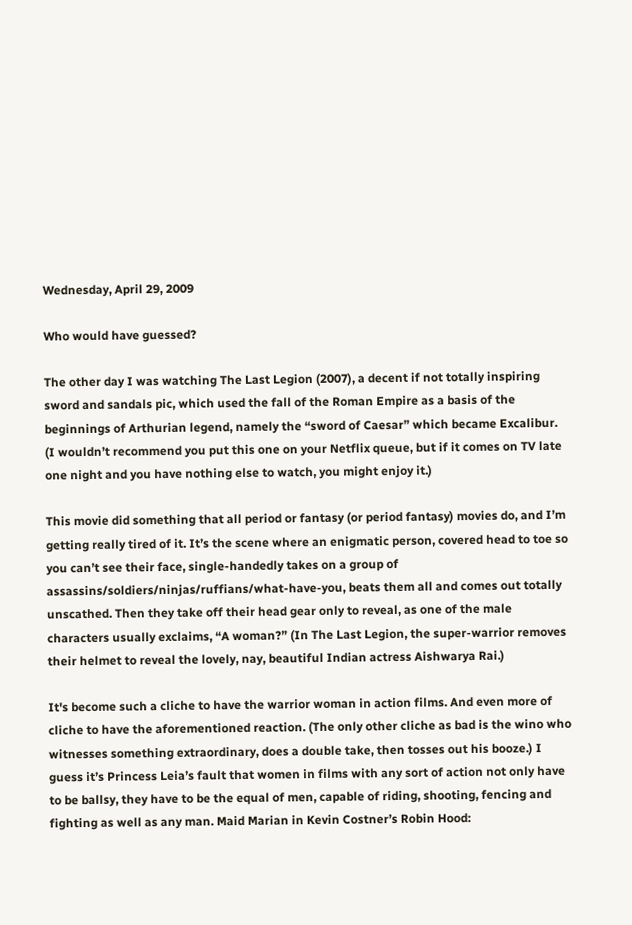Wednesday, April 29, 2009

Who would have guessed?

The other day I was watching The Last Legion (2007), a decent if not totally inspiring sword and sandals pic, which used the fall of the Roman Empire as a basis of the beginnings of Arthurian legend, namely the “sword of Caesar” which became Excalibur. (I wouldn’t recommend you put this one on your Netflix queue, but if it comes on TV late one night and you have nothing else to watch, you might enjoy it.)

This movie did something that all period or fantasy (or period fantasy) movies do, and I’m getting really tired of it. It’s the scene where an enigmatic person, covered head to toe so you can’t see their face, single-handedly takes on a group of assassins/soldiers/ninjas/ruffians/what-have-you, beats them all and comes out totally unscathed. Then they take off their head gear only to reveal, as one of the male characters usually exclaims, “A woman?” (In The Last Legion, the super-warrior removes their helmet to reveal the lovely, nay, beautiful Indian actress Aishwarya Rai.)

It's become such a cliche to have the warrior woman in action films. And even more of cliche to have the aforementioned reaction. (The only other cliche as bad is the wino who witnesses something extraordinary, does a double take, then tosses out his booze.) I guess it’s Princess Leia’s fault that women in films with any sort of action not only have to be ballsy, they have to be the equal of men, capable of riding, shooting, fencing and fighting as well as any man. Maid Marian in Kevin Costner’s Robin Hood: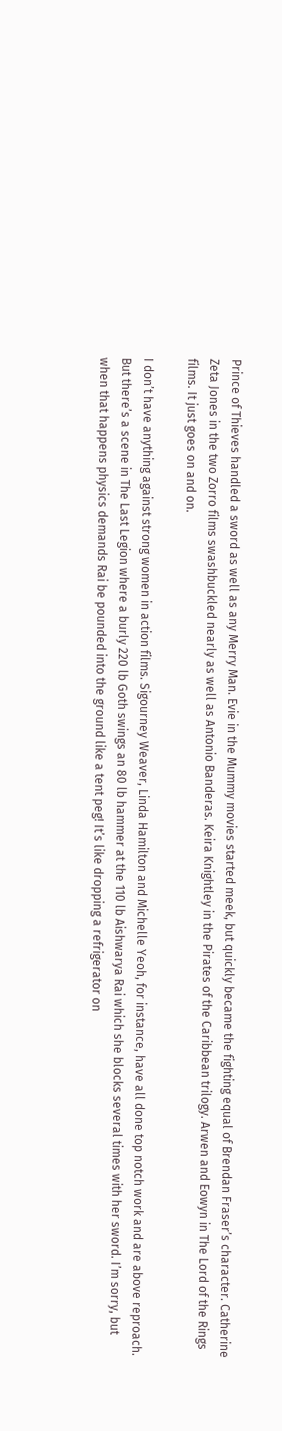Prince of Thieves handled a sword as well as any Merry Man. Evie in the Mummy movies started meek, but quickly became the fighting equal of Brendan Fraser’s character. Catherine Zeta Jones in the two Zorro films swashbuckled nearly as well as Antonio Banderas. Keira Knightley in the Pirates of the Caribbean trilogy. Arwen and Eowyn in The Lord of the Rings films. It just goes on and on.

I don’t have anything against strong women in action films. Sigourney Weaver, Linda Hamilton and Michelle Yeoh, for instance, have all done top notch work and are above reproach. But there’s a scene in The Last Legion where a burly 220 lb Goth swings an 80 lb hammer at the 110 lb Aishwarya Rai which she blocks several times with her sword. I’m sorry, but when that happens physics demands Rai be pounded into the ground like a tent peg! It’s like dropping a refrigerator on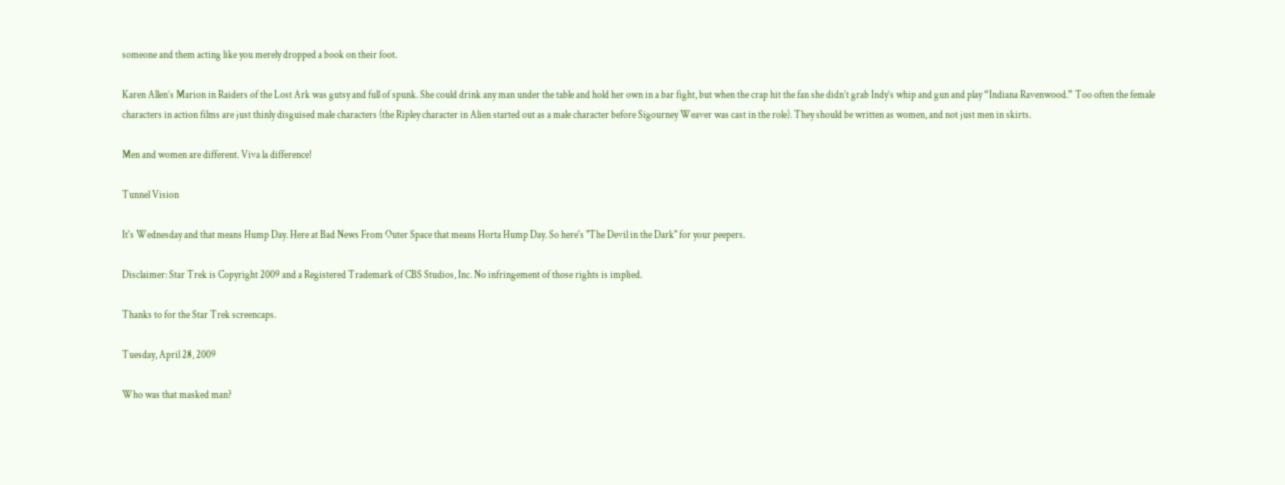someone and them acting like you merely dropped a book on their foot.

Karen Allen’s Marion in Raiders of the Lost Ark was gutsy and full of spunk. She could drink any man under the table and hold her own in a bar fight, but when the crap hit the fan she didn’t grab Indy’s whip and gun and play “Indiana Ravenwood.” Too often the female characters in action films are just thinly disguised male characters (the Ripley character in Alien started out as a male character before Sigourney Weaver was cast in the role). They should be written as women, and not just men in skirts.

Men and women are different. Viva la difference!

Tunnel Vision

It's Wednesday and that means Hump Day. Here at Bad News From Outer Space that means Horta Hump Day. So here's "The Devil in the Dark" for your peepers.

Disclaimer: Star Trek is Copyright 2009 and a Registered Trademark of CBS Studios, Inc. No infringement of those rights is implied.

Thanks to for the Star Trek screencaps.

Tuesday, April 28, 2009

Who was that masked man?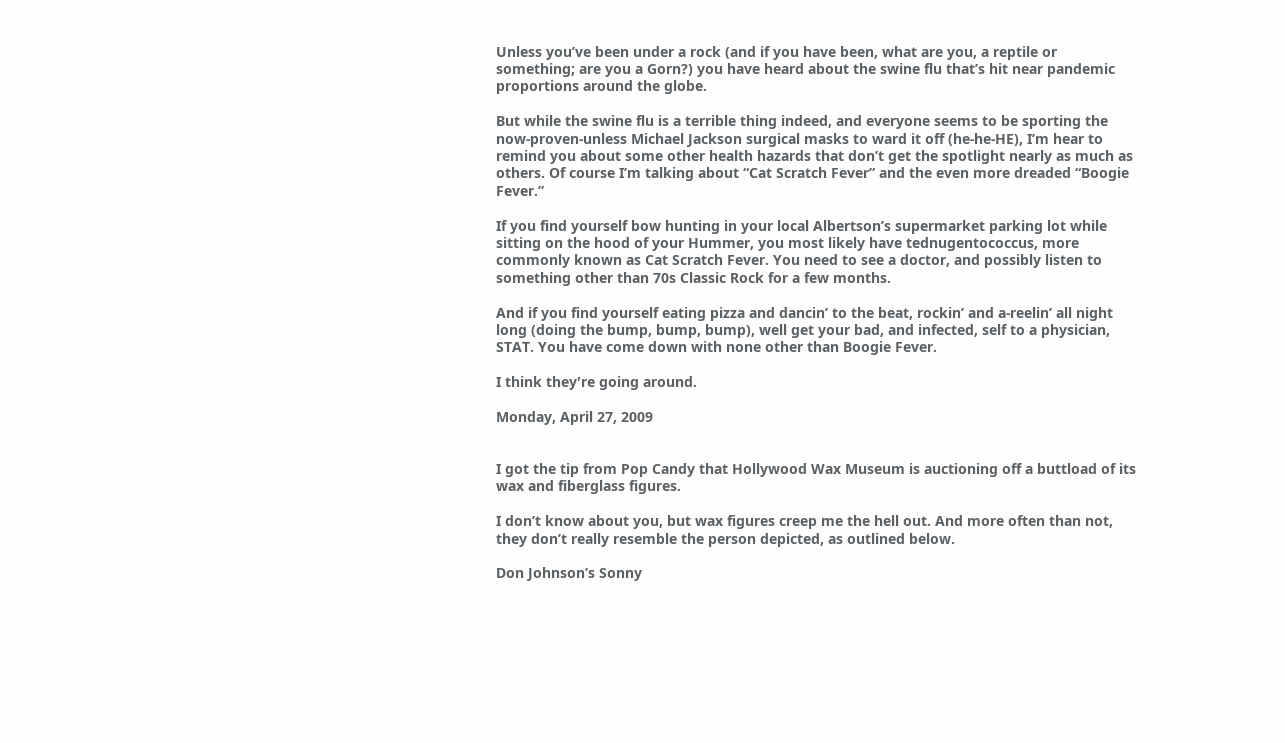Unless you’ve been under a rock (and if you have been, what are you, a reptile or something; are you a Gorn?) you have heard about the swine flu that’s hit near pandemic proportions around the globe.

But while the swine flu is a terrible thing indeed, and everyone seems to be sporting the now-proven-unless Michael Jackson surgical masks to ward it off (he-he-HE), I’m hear to remind you about some other health hazards that don’t get the spotlight nearly as much as others. Of course I’m talking about “Cat Scratch Fever” and the even more dreaded “Boogie Fever.”

If you find yourself bow hunting in your local Albertson’s supermarket parking lot while sitting on the hood of your Hummer, you most likely have tednugentococcus, more commonly known as Cat Scratch Fever. You need to see a doctor, and possibly listen to something other than 70s Classic Rock for a few months.

And if you find yourself eating pizza and dancin’ to the beat, rockin’ and a-reelin’ all night long (doing the bump, bump, bump), well get your bad, and infected, self to a physician, STAT. You have come down with none other than Boogie Fever.

I think they're going around.

Monday, April 27, 2009


I got the tip from Pop Candy that Hollywood Wax Museum is auctioning off a buttload of its wax and fiberglass figures.

I don’t know about you, but wax figures creep me the hell out. And more often than not, they don’t really resemble the person depicted, as outlined below.

Don Johnson’s Sonny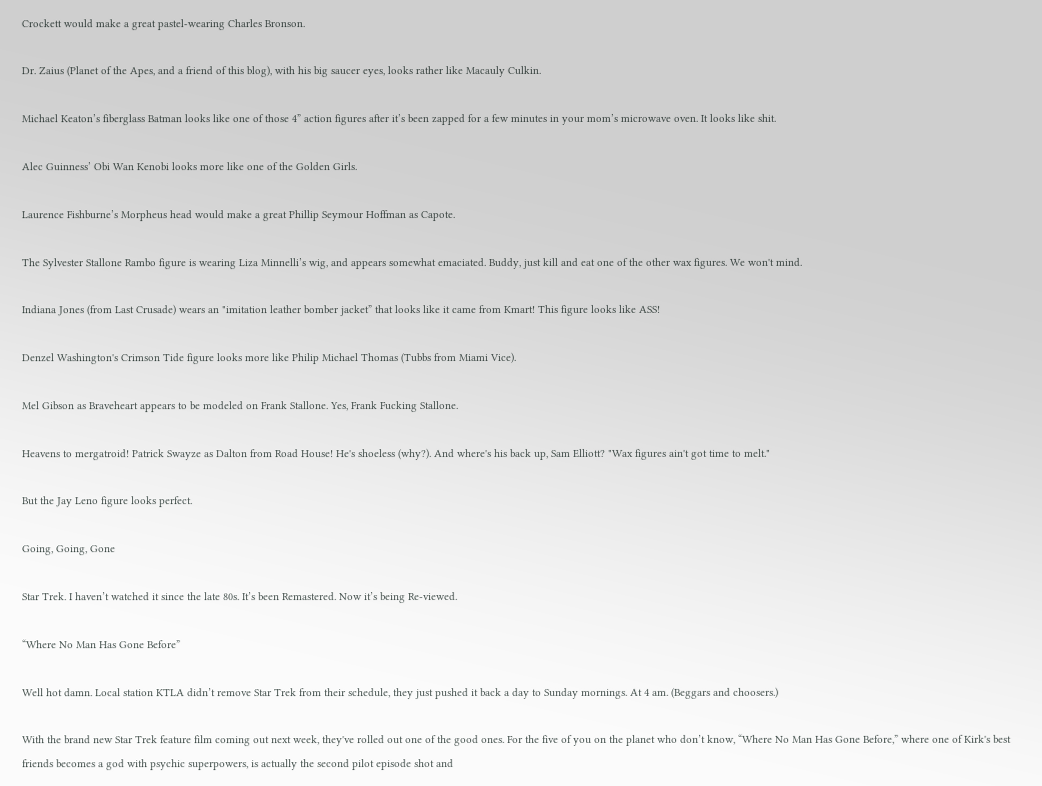Crockett would make a great pastel-wearing Charles Bronson.

Dr. Zaius (Planet of the Apes, and a friend of this blog), with his big saucer eyes, looks rather like Macauly Culkin.

Michael Keaton’s fiberglass Batman looks like one of those 4” action figures after it’s been zapped for a few minutes in your mom’s microwave oven. It looks like shit.

Alec Guinness’ Obi Wan Kenobi looks more like one of the Golden Girls.

Laurence Fishburne’s Morpheus head would make a great Phillip Seymour Hoffman as Capote.

The Sylvester Stallone Rambo figure is wearing Liza Minnelli’s wig, and appears somewhat emaciated. Buddy, just kill and eat one of the other wax figures. We won't mind.

Indiana Jones (from Last Crusade) wears an "imitation leather bomber jacket” that looks like it came from Kmart! This figure looks like ASS!

Denzel Washington's Crimson Tide figure looks more like Philip Michael Thomas (Tubbs from Miami Vice).

Mel Gibson as Braveheart appears to be modeled on Frank Stallone. Yes, Frank Fucking Stallone.

Heavens to mergatroid! Patrick Swayze as Dalton from Road House! He's shoeless (why?). And where's his back up, Sam Elliott? "Wax figures ain't got time to melt."

But the Jay Leno figure looks perfect.

Going, Going, Gone

Star Trek. I haven’t watched it since the late 80s. It’s been Remastered. Now it’s being Re-viewed.

“Where No Man Has Gone Before”

Well hot damn. Local station KTLA didn’t remove Star Trek from their schedule, they just pushed it back a day to Sunday mornings. At 4 am. (Beggars and choosers.)

With the brand new Star Trek feature film coming out next week, they've rolled out one of the good ones. For the five of you on the planet who don’t know, “Where No Man Has Gone Before,” where one of Kirk's best friends becomes a god with psychic superpowers, is actually the second pilot episode shot and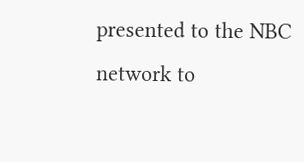presented to the NBC network to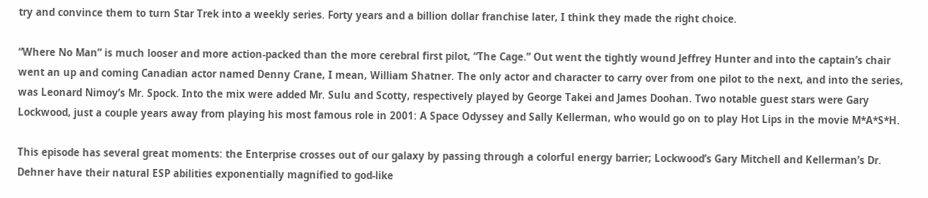try and convince them to turn Star Trek into a weekly series. Forty years and a billion dollar franchise later, I think they made the right choice.

“Where No Man” is much looser and more action-packed than the more cerebral first pilot, “The Cage.” Out went the tightly wound Jeffrey Hunter and into the captain’s chair went an up and coming Canadian actor named Denny Crane, I mean, William Shatner. The only actor and character to carry over from one pilot to the next, and into the series, was Leonard Nimoy’s Mr. Spock. Into the mix were added Mr. Sulu and Scotty, respectively played by George Takei and James Doohan. Two notable guest stars were Gary Lockwood, just a couple years away from playing his most famous role in 2001: A Space Odyssey and Sally Kellerman, who would go on to play Hot Lips in the movie M*A*S*H.

This episode has several great moments: the Enterprise crosses out of our galaxy by passing through a colorful energy barrier; Lockwood’s Gary Mitchell and Kellerman’s Dr. Dehner have their natural ESP abilities exponentially magnified to god-like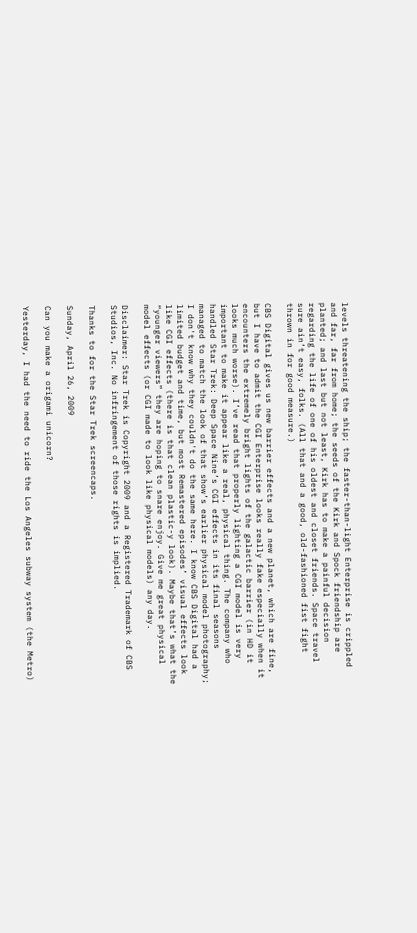levels threatening the ship; the faster-than-light Enterprise is crippled and far, far from home; the seeds of the Kirk and Spock friendship are planted; and last but not least, Kirk has to make a painful decision regarding the life of one of his oldest and closet friends. Space travel sure ain’t easy, folks. (All that and a good, old-fashioned fist fight thrown in for good measure.)

CBS Digital gives us new barrier effects and a new planet, which are fine, but I have to admit the CGI Enterprise looks really fake especially when it encounters the extremely bright lights of the galactic barrier (in HD it looks much worse). I’ve read that properly lighting a CGI model is very important to make it appear like a real, physical thing. The company who handled Star Trek: Deep Space Nine’s CGI effects in its final seasons managed to match the look of that show’s earlier physical model photography; I don't know why they couldn't do the same here. I know CBS Digital had a limited budget and time, but most Remastered episodes’ visual effects look like CGI effects (there is that clean plastic-y look). Maybe that’s what the “younger viewers” they are hoping to snare enjoy. Give me great physical model effects (or CGI made to look like physical models) any day.

Disclaimer: Star Trek is Copyright 2009 and a Registered Trademark of CBS Studios, Inc. No infringement of those rights is implied.

Thanks to for the Star Trek screencaps.

Sunday, April 26, 2009

Can you make a origami unicorn?

Yesterday, I had the need to ride the Los Angeles subway system (the Metro)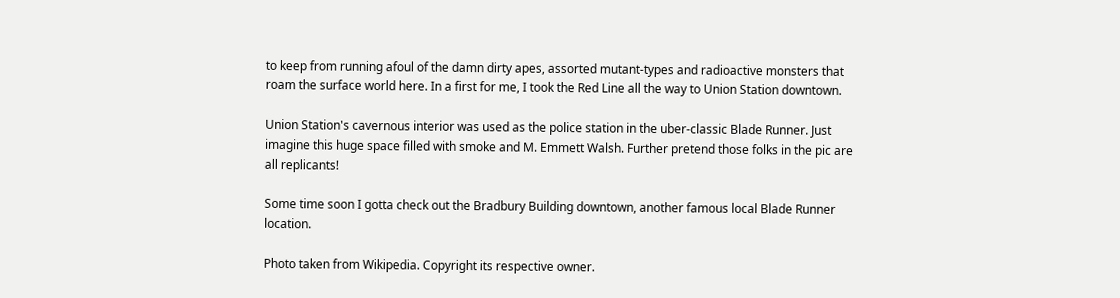to keep from running afoul of the damn dirty apes, assorted mutant-types and radioactive monsters that roam the surface world here. In a first for me, I took the Red Line all the way to Union Station downtown.

Union Station's cavernous interior was used as the police station in the uber-classic Blade Runner. Just imagine this huge space filled with smoke and M. Emmett Walsh. Further pretend those folks in the pic are all replicants!

Some time soon I gotta check out the Bradbury Building downtown, another famous local Blade Runner location.

Photo taken from Wikipedia. Copyright its respective owner.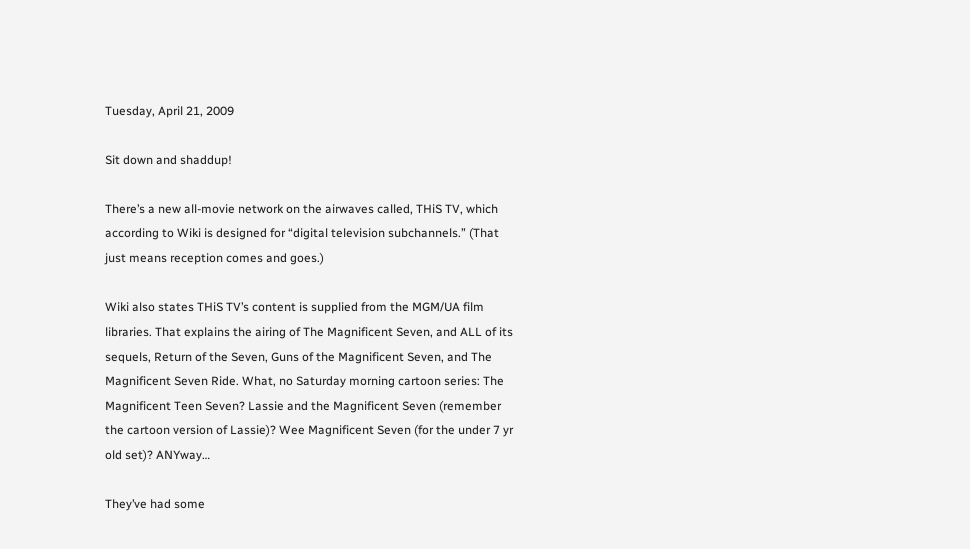Tuesday, April 21, 2009

Sit down and shaddup!

There’s a new all-movie network on the airwaves called, THiS TV, which according to Wiki is designed for “digital television subchannels.” (That just means reception comes and goes.)

Wiki also states THiS TV’s content is supplied from the MGM/UA film libraries. That explains the airing of The Magnificent Seven, and ALL of its sequels, Return of the Seven, Guns of the Magnificent Seven, and The Magnificent Seven Ride. What, no Saturday morning cartoon series: The Magnificent Teen Seven? Lassie and the Magnificent Seven (remember the cartoon version of Lassie)? Wee Magnificent Seven (for the under 7 yr old set)? ANYway…

They’ve had some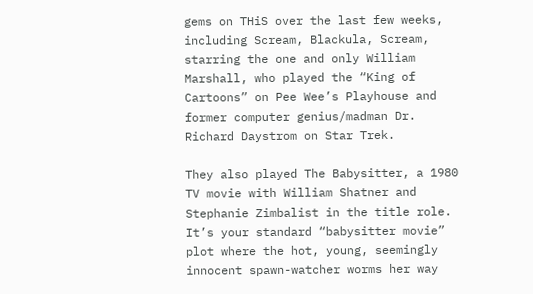gems on THiS over the last few weeks, including Scream, Blackula, Scream, starring the one and only William Marshall, who played the “King of Cartoons” on Pee Wee’s Playhouse and former computer genius/madman Dr. Richard Daystrom on Star Trek.

They also played The Babysitter, a 1980 TV movie with William Shatner and Stephanie Zimbalist in the title role. It’s your standard “babysitter movie” plot where the hot, young, seemingly innocent spawn-watcher worms her way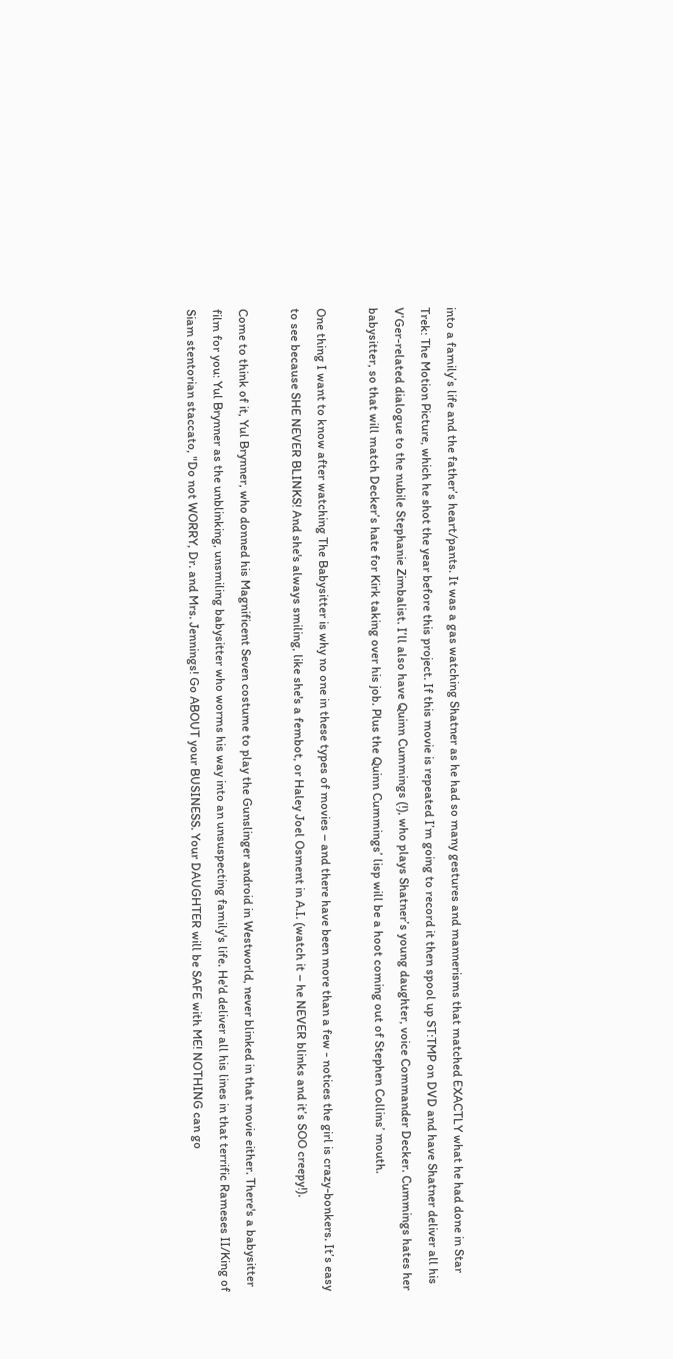into a family’s life and the father’s heart/pants. It was a gas watching Shatner as he had so many gestures and mannerisms that matched EXACTLY what he had done in Star Trek: The Motion Picture, which he shot the year before this project. If this movie is repeated I’m going to record it then spool up ST:TMP on DVD and have Shatner deliver all his V’Ger-related dialogue to the nubile Stephanie Zimbalist. I’ll also have Quinn Cummings (!), who plays Shatner’s young daughter, voice Commander Decker. Cummings hates her babysitter, so that will match Decker’s hate for Kirk taking over his job. Plus the Quinn Cummings’ lisp will be a hoot coming out of Stephen Collins’ mouth.

One thing I want to know after watching The Babysitter is why no one in these types of movies – and there have been more than a few - notices the girl is crazy-bonkers. It’s easy to see because SHE NEVER BLINKS! And she's always smiling, like she's a fembot, or Haley Joel Osment in A.I. (watch it – he NEVER blinks and it’s SOO creepy!).

Come to think of it, Yul Brynner, who donned his Magnificent Seven costume to play the Gunslinger android in Westworld, never blinked in that movie either. There's a babysitter film for you: Yul Brynner as the unblinking, unsmiling babysitter who worms his way into an unsuspecting family's life. He'd deliver all his lines in that terrific Rameses II/King of Siam stentorian staccato, "Do not WORRY, Dr. and Mrs. Jennings! Go ABOUT your BUSINESS. Your DAUGHTER will be SAFE with ME! NOTHING can go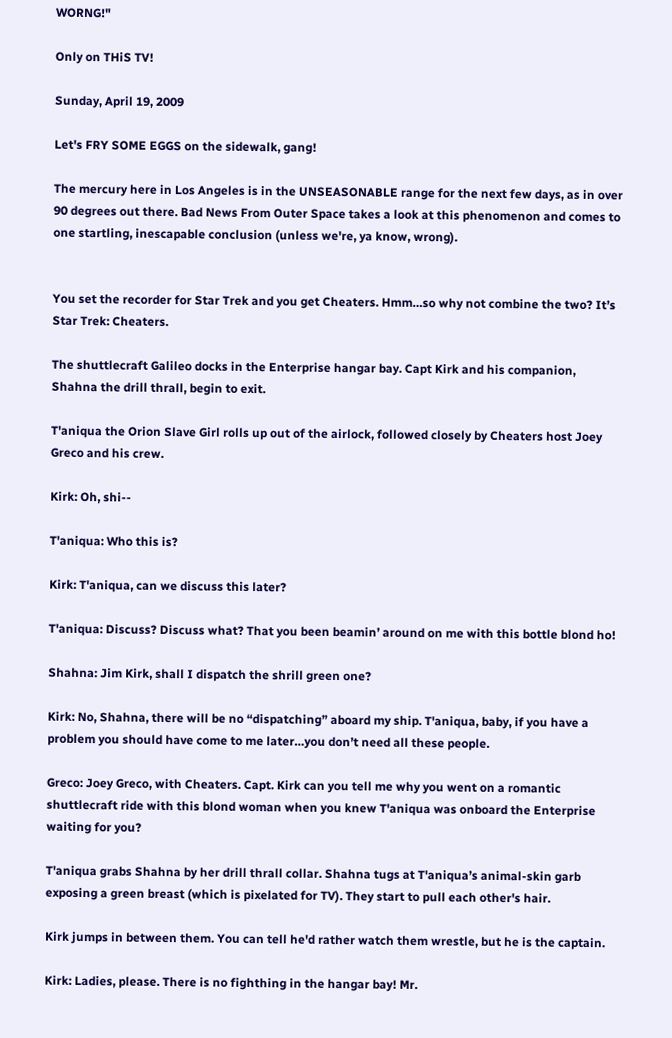WORNG!"

Only on THiS TV!

Sunday, April 19, 2009

Let's FRY SOME EGGS on the sidewalk, gang!

The mercury here in Los Angeles is in the UNSEASONABLE range for the next few days, as in over 90 degrees out there. Bad News From Outer Space takes a look at this phenomenon and comes to one startling, inescapable conclusion (unless we're, ya know, wrong).


You set the recorder for Star Trek and you get Cheaters. Hmm…so why not combine the two? It’s Star Trek: Cheaters.

The shuttlecraft Galileo docks in the Enterprise hangar bay. Capt Kirk and his companion, Shahna the drill thrall, begin to exit.

T'aniqua the Orion Slave Girl rolls up out of the airlock, followed closely by Cheaters host Joey Greco and his crew.

Kirk: Oh, shi--

T'aniqua: Who this is?

Kirk: T'aniqua, can we discuss this later?

T'aniqua: Discuss? Discuss what? That you been beamin’ around on me with this bottle blond ho!

Shahna: Jim Kirk, shall I dispatch the shrill green one?

Kirk: No, Shahna, there will be no “dispatching” aboard my ship. T'aniqua, baby, if you have a problem you should have come to me later…you don’t need all these people.

Greco: Joey Greco, with Cheaters. Capt. Kirk can you tell me why you went on a romantic shuttlecraft ride with this blond woman when you knew T'aniqua was onboard the Enterprise waiting for you?

T'aniqua grabs Shahna by her drill thrall collar. Shahna tugs at T'aniqua’s animal-skin garb exposing a green breast (which is pixelated for TV). They start to pull each other's hair.

Kirk jumps in between them. You can tell he'd rather watch them wrestle, but he is the captain.

Kirk: Ladies, please. There is no fighthing in the hangar bay! Mr.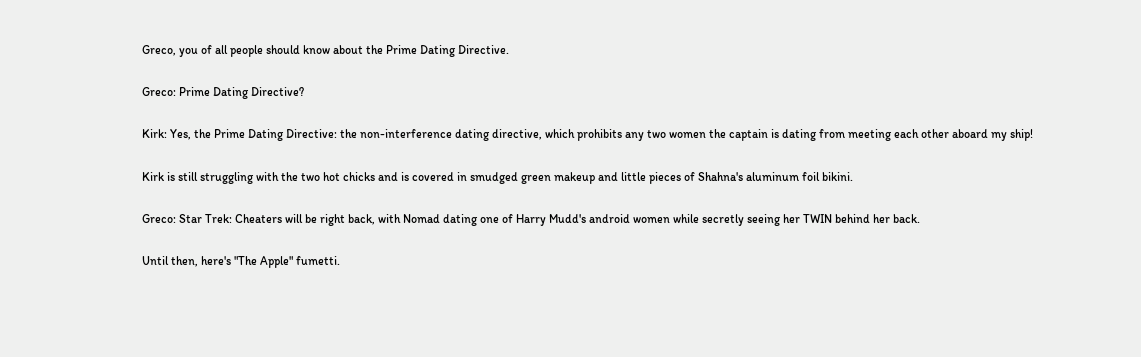Greco, you of all people should know about the Prime Dating Directive.

Greco: Prime Dating Directive?

Kirk: Yes, the Prime Dating Directive: the non-interference dating directive, which prohibits any two women the captain is dating from meeting each other aboard my ship!

Kirk is still struggling with the two hot chicks and is covered in smudged green makeup and little pieces of Shahna's aluminum foil bikini.

Greco: Star Trek: Cheaters will be right back, with Nomad dating one of Harry Mudd's android women while secretly seeing her TWIN behind her back.

Until then, here's "The Apple" fumetti.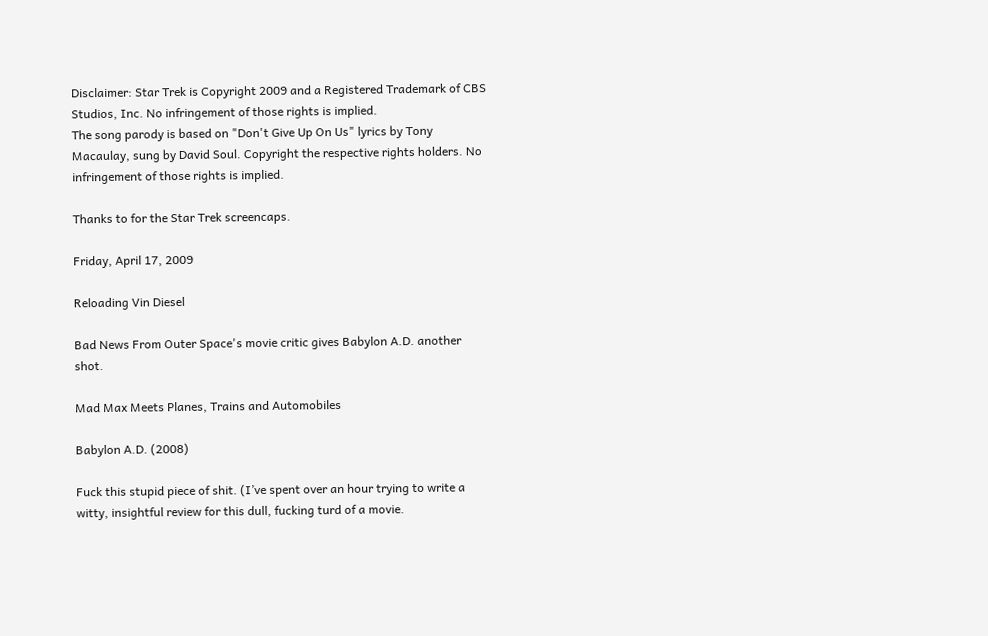Disclaimer: Star Trek is Copyright 2009 and a Registered Trademark of CBS Studios, Inc. No infringement of those rights is implied.
The song parody is based on "Don't Give Up On Us" lyrics by Tony Macaulay, sung by David Soul. Copyright the respective rights holders. No infringement of those rights is implied.

Thanks to for the Star Trek screencaps.

Friday, April 17, 2009

Reloading Vin Diesel

Bad News From Outer Space's movie critic gives Babylon A.D. another shot.

Mad Max Meets Planes, Trains and Automobiles

Babylon A.D. (2008)

Fuck this stupid piece of shit. (I’ve spent over an hour trying to write a witty, insightful review for this dull, fucking turd of a movie.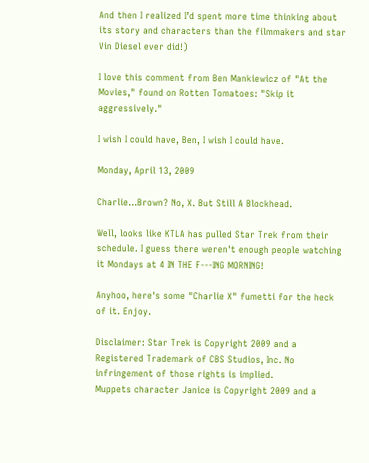And then I realized I’d spent more time thinking about its story and characters than the filmmakers and star Vin Diesel ever did!)

I love this comment from Ben Mankiewicz of "At the Movies," found on Rotten Tomatoes: "Skip it aggressively."

I wish I could have, Ben, I wish I could have.

Monday, April 13, 2009

Charlie...Brown? No, X. But Still A Blockhead.

Well, looks like KTLA has pulled Star Trek from their schedule. I guess there weren't enough people watching it Mondays at 4 IN THE F---ING MORNING!

Anyhoo, here's some "Charlie X" fumetti for the heck of it. Enjoy.

Disclaimer: Star Trek is Copyright 2009 and a Registered Trademark of CBS Studios, Inc. No infringement of those rights is implied.
Muppets character Janice is Copyright 2009 and a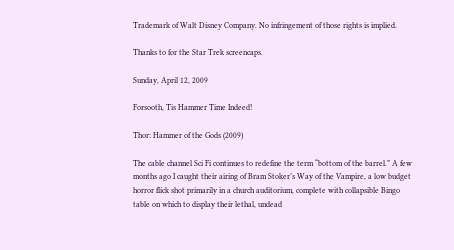Trademark of Walt Disney Company. No infringement of those rights is implied.

Thanks to for the Star Trek screencaps.

Sunday, April 12, 2009

Forsooth, Tis Hammer Time Indeed!

Thor: Hammer of the Gods (2009)

The cable channel Sci Fi continues to redefine the term “bottom of the barrel.” A few months ago I caught their airing of Bram Stoker’s Way of the Vampire, a low budget horror flick shot primarily in a church auditorium, complete with collapsible Bingo table on which to display their lethal, undead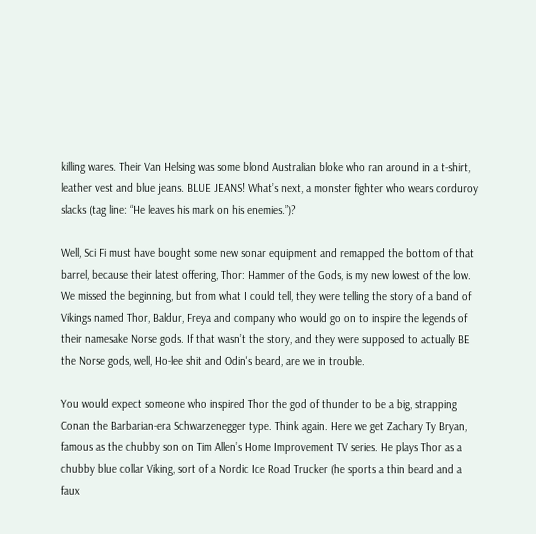killing wares. Their Van Helsing was some blond Australian bloke who ran around in a t-shirt, leather vest and blue jeans. BLUE JEANS! What’s next, a monster fighter who wears corduroy slacks (tag line: “He leaves his mark on his enemies.”)?

Well, Sci Fi must have bought some new sonar equipment and remapped the bottom of that barrel, because their latest offering, Thor: Hammer of the Gods, is my new lowest of the low. We missed the beginning, but from what I could tell, they were telling the story of a band of Vikings named Thor, Baldur, Freya and company who would go on to inspire the legends of their namesake Norse gods. If that wasn’t the story, and they were supposed to actually BE the Norse gods, well, Ho-lee shit and Odin's beard, are we in trouble.

You would expect someone who inspired Thor the god of thunder to be a big, strapping Conan the Barbarian-era Schwarzenegger type. Think again. Here we get Zachary Ty Bryan, famous as the chubby son on Tim Allen’s Home Improvement TV series. He plays Thor as a chubby blue collar Viking, sort of a Nordic Ice Road Trucker (he sports a thin beard and a faux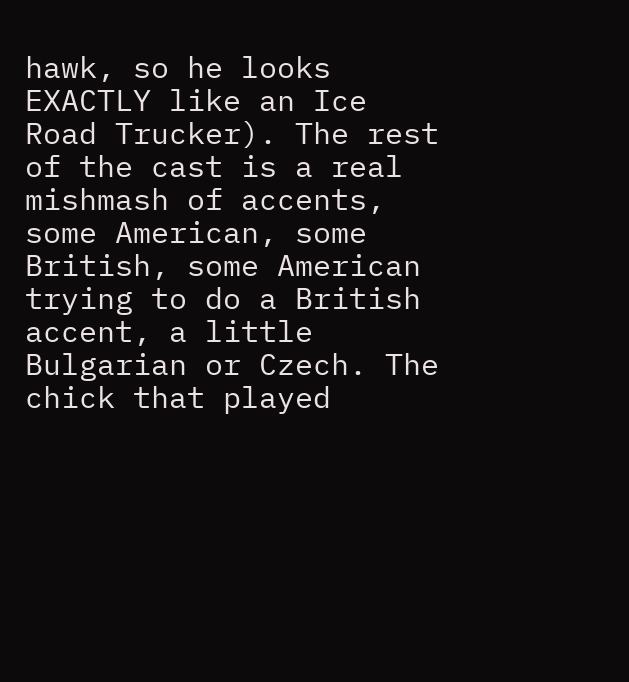hawk, so he looks EXACTLY like an Ice Road Trucker). The rest of the cast is a real mishmash of accents, some American, some British, some American trying to do a British accent, a little Bulgarian or Czech. The chick that played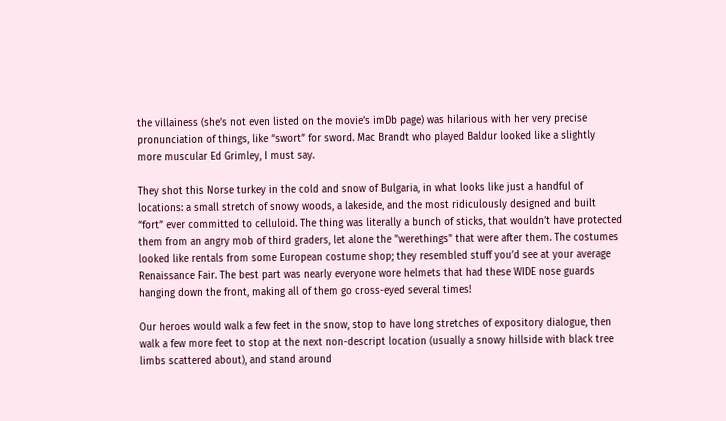the villainess (she’s not even listed on the movie’s imDb page) was hilarious with her very precise pronunciation of things, like “swort” for sword. Mac Brandt who played Baldur looked like a slightly more muscular Ed Grimley, I must say.

They shot this Norse turkey in the cold and snow of Bulgaria, in what looks like just a handful of locations: a small stretch of snowy woods, a lakeside, and the most ridiculously designed and built “fort” ever committed to celluloid. The thing was literally a bunch of sticks, that wouldn’t have protected them from an angry mob of third graders, let alone the "werethings" that were after them. The costumes looked like rentals from some European costume shop; they resembled stuff you’d see at your average Renaissance Fair. The best part was nearly everyone wore helmets that had these WIDE nose guards hanging down the front, making all of them go cross-eyed several times!

Our heroes would walk a few feet in the snow, stop to have long stretches of expository dialogue, then walk a few more feet to stop at the next non-descript location (usually a snowy hillside with black tree limbs scattered about), and stand around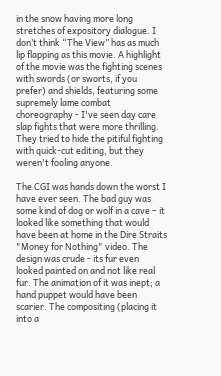in the snow having more long stretches of expository dialogue. I don’t think “The View” has as much lip flapping as this movie. A highlight of the movie was the fighting scenes with swords (or sworts, if you prefer) and shields, featuring some supremely lame combat choreography - I've seen day care slap fights that were more thrilling. They tried to hide the pitiful fighting with quick-cut editing, but they weren't fooling anyone.

The CGI was hands down the worst I have ever seen. The bad guy was some kind of dog or wolf in a cave – it looked like something that would have been at home in the Dire Straits "Money for Nothing" video. The design was crude - its fur even looked painted on and not like real fur. The animation of it was inept; a hand puppet would have been scarier. The compositing (placing it into a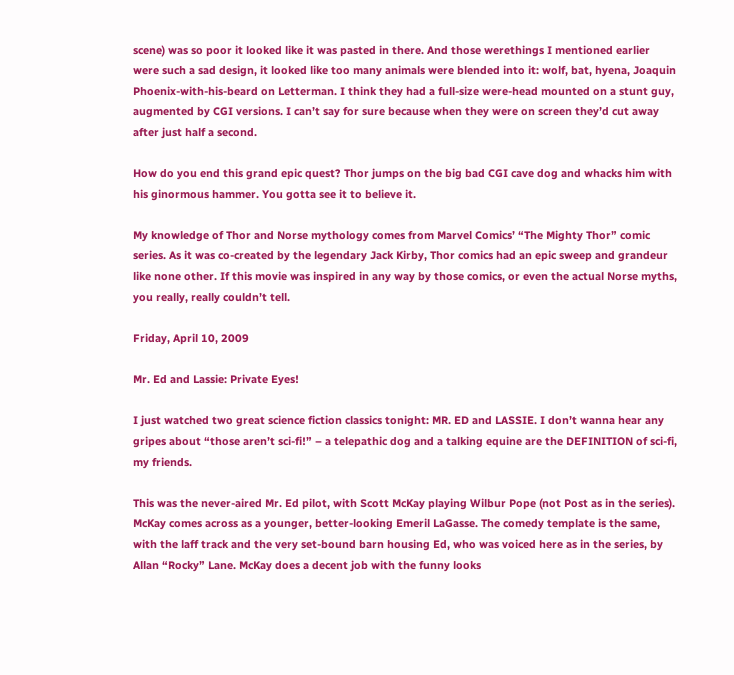scene) was so poor it looked like it was pasted in there. And those werethings I mentioned earlier were such a sad design, it looked like too many animals were blended into it: wolf, bat, hyena, Joaquin Phoenix-with-his-beard on Letterman. I think they had a full-size were-head mounted on a stunt guy, augmented by CGI versions. I can’t say for sure because when they were on screen they’d cut away after just half a second.

How do you end this grand epic quest? Thor jumps on the big bad CGI cave dog and whacks him with his ginormous hammer. You gotta see it to believe it.

My knowledge of Thor and Norse mythology comes from Marvel Comics’ “The Mighty Thor” comic series. As it was co-created by the legendary Jack Kirby, Thor comics had an epic sweep and grandeur like none other. If this movie was inspired in any way by those comics, or even the actual Norse myths, you really, really couldn’t tell.

Friday, April 10, 2009

Mr. Ed and Lassie: Private Eyes!

I just watched two great science fiction classics tonight: MR. ED and LASSIE. I don’t wanna hear any gripes about “those aren’t sci-fi!” – a telepathic dog and a talking equine are the DEFINITION of sci-fi, my friends.

This was the never-aired Mr. Ed pilot, with Scott McKay playing Wilbur Pope (not Post as in the series). McKay comes across as a younger, better-looking Emeril LaGasse. The comedy template is the same, with the laff track and the very set-bound barn housing Ed, who was voiced here as in the series, by Allan “Rocky” Lane. McKay does a decent job with the funny looks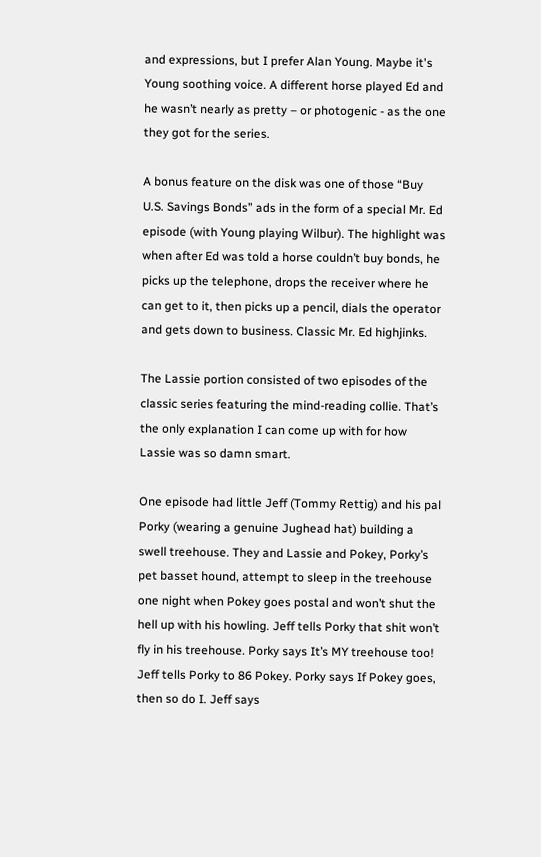and expressions, but I prefer Alan Young. Maybe it's Young soothing voice. A different horse played Ed and he wasn’t nearly as pretty – or photogenic - as the one they got for the series.

A bonus feature on the disk was one of those “Buy U.S. Savings Bonds” ads in the form of a special Mr. Ed episode (with Young playing Wilbur). The highlight was when after Ed was told a horse couldn’t buy bonds, he picks up the telephone, drops the receiver where he can get to it, then picks up a pencil, dials the operator and gets down to business. Classic Mr. Ed highjinks.

The Lassie portion consisted of two episodes of the classic series featuring the mind-reading collie. That’s the only explanation I can come up with for how Lassie was so damn smart.

One episode had little Jeff (Tommy Rettig) and his pal Porky (wearing a genuine Jughead hat) building a swell treehouse. They and Lassie and Pokey, Porky’s pet basset hound, attempt to sleep in the treehouse one night when Pokey goes postal and won’t shut the hell up with his howling. Jeff tells Porky that shit won’t fly in his treehouse. Porky says It’s MY treehouse too! Jeff tells Porky to 86 Pokey. Porky says If Pokey goes, then so do I. Jeff says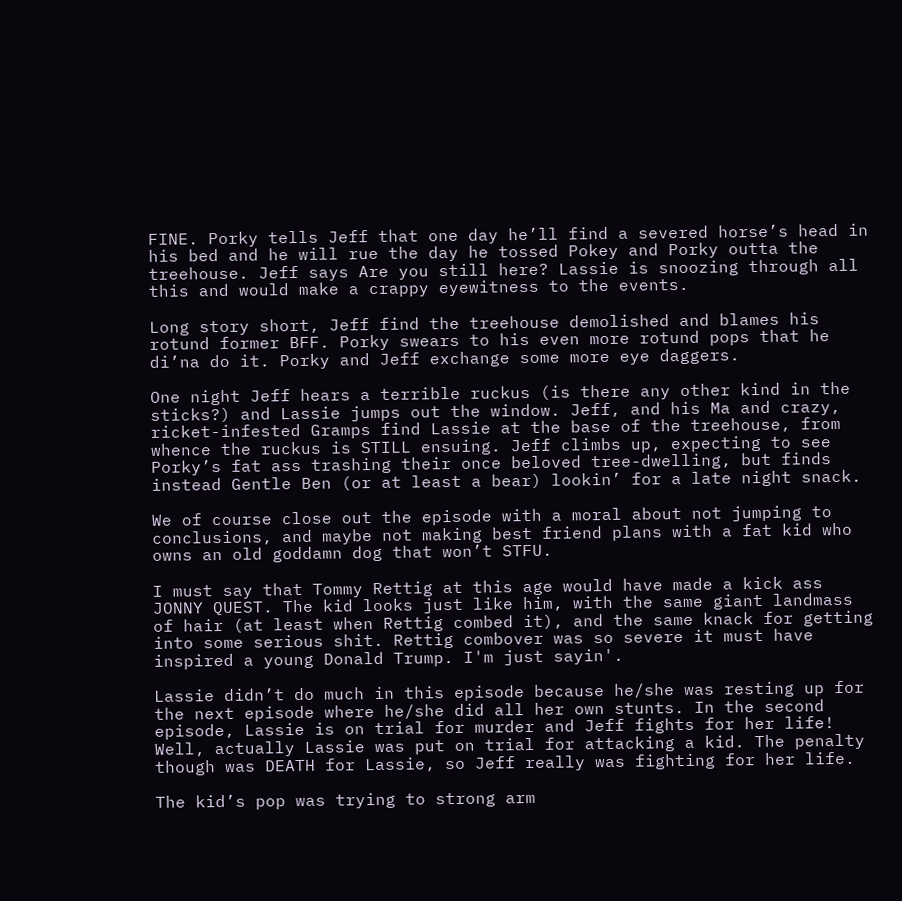FINE. Porky tells Jeff that one day he’ll find a severed horse’s head in his bed and he will rue the day he tossed Pokey and Porky outta the treehouse. Jeff says Are you still here? Lassie is snoozing through all this and would make a crappy eyewitness to the events.

Long story short, Jeff find the treehouse demolished and blames his rotund former BFF. Porky swears to his even more rotund pops that he di’na do it. Porky and Jeff exchange some more eye daggers.

One night Jeff hears a terrible ruckus (is there any other kind in the sticks?) and Lassie jumps out the window. Jeff, and his Ma and crazy, ricket-infested Gramps find Lassie at the base of the treehouse, from whence the ruckus is STILL ensuing. Jeff climbs up, expecting to see Porky’s fat ass trashing their once beloved tree-dwelling, but finds instead Gentle Ben (or at least a bear) lookin’ for a late night snack.

We of course close out the episode with a moral about not jumping to conclusions, and maybe not making best friend plans with a fat kid who owns an old goddamn dog that won’t STFU.

I must say that Tommy Rettig at this age would have made a kick ass JONNY QUEST. The kid looks just like him, with the same giant landmass of hair (at least when Rettig combed it), and the same knack for getting into some serious shit. Rettig combover was so severe it must have inspired a young Donald Trump. I'm just sayin'.

Lassie didn’t do much in this episode because he/she was resting up for the next episode where he/she did all her own stunts. In the second episode, Lassie is on trial for murder and Jeff fights for her life! Well, actually Lassie was put on trial for attacking a kid. The penalty though was DEATH for Lassie, so Jeff really was fighting for her life.

The kid’s pop was trying to strong arm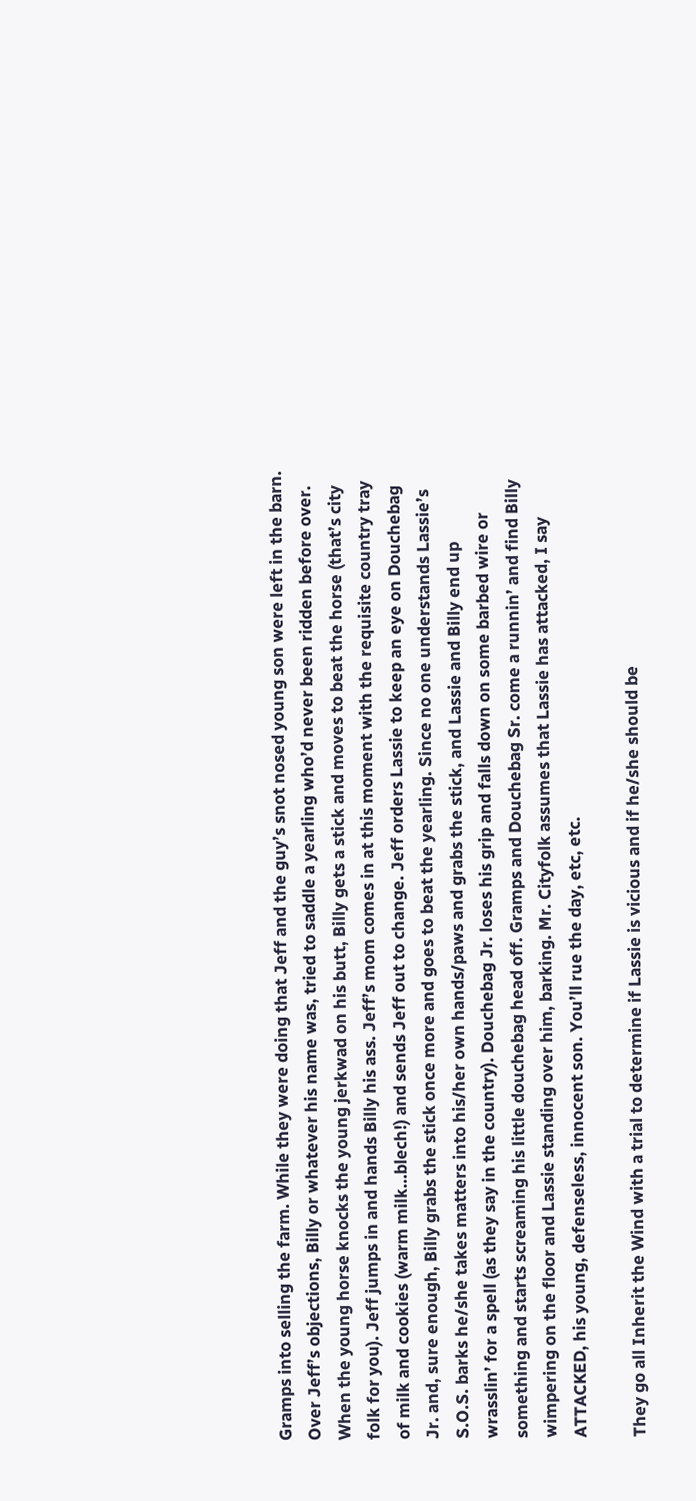Gramps into selling the farm. While they were doing that Jeff and the guy’s snot nosed young son were left in the barn. Over Jeff’s objections, Billy or whatever his name was, tried to saddle a yearling who’d never been ridden before over. When the young horse knocks the young jerkwad on his butt, Billy gets a stick and moves to beat the horse (that’s city folk for you). Jeff jumps in and hands Billy his ass. Jeff’s mom comes in at this moment with the requisite country tray of milk and cookies (warm milk…blech!) and sends Jeff out to change. Jeff orders Lassie to keep an eye on Douchebag Jr. and, sure enough, Billy grabs the stick once more and goes to beat the yearling. Since no one understands Lassie’s S.O.S. barks he/she takes matters into his/her own hands/paws and grabs the stick, and Lassie and Billy end up wrasslin’ for a spell (as they say in the country). Douchebag Jr. loses his grip and falls down on some barbed wire or something and starts screaming his little douchebag head off. Gramps and Douchebag Sr. come a runnin’ and find Billy wimpering on the floor and Lassie standing over him, barking. Mr. Cityfolk assumes that Lassie has attacked, I say ATTACKED, his young, defenseless, innocent son. You’ll rue the day, etc, etc.

They go all Inherit the Wind with a trial to determine if Lassie is vicious and if he/she should be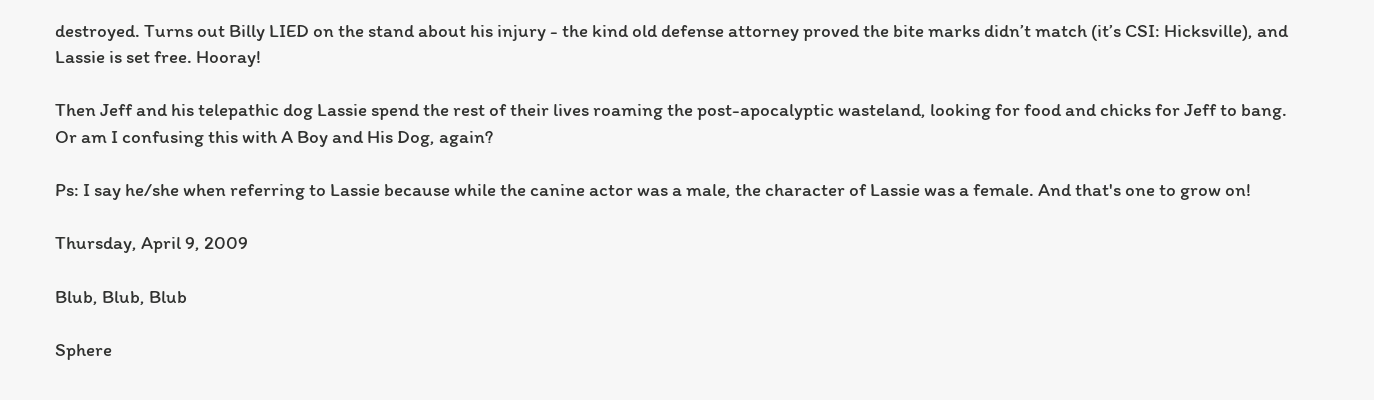destroyed. Turns out Billy LIED on the stand about his injury - the kind old defense attorney proved the bite marks didn’t match (it’s CSI: Hicksville), and Lassie is set free. Hooray!

Then Jeff and his telepathic dog Lassie spend the rest of their lives roaming the post-apocalyptic wasteland, looking for food and chicks for Jeff to bang. Or am I confusing this with A Boy and His Dog, again?

Ps: I say he/she when referring to Lassie because while the canine actor was a male, the character of Lassie was a female. And that's one to grow on!

Thursday, April 9, 2009

Blub, Blub, Blub

Sphere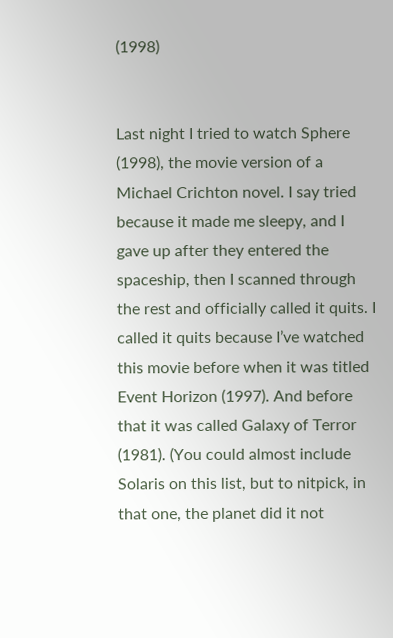(1998)


Last night I tried to watch Sphere (1998), the movie version of a Michael Crichton novel. I say tried because it made me sleepy, and I gave up after they entered the spaceship, then I scanned through the rest and officially called it quits. I called it quits because I’ve watched this movie before when it was titled Event Horizon (1997). And before that it was called Galaxy of Terror (1981). (You could almost include Solaris on this list, but to nitpick, in that one, the planet did it not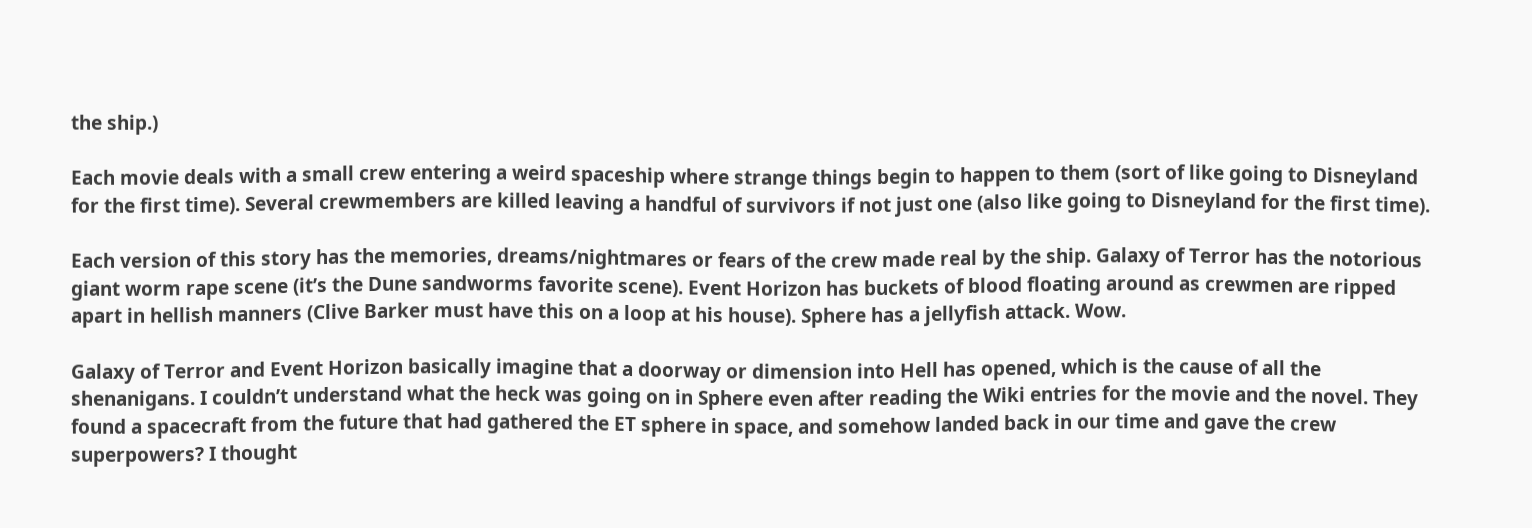the ship.)

Each movie deals with a small crew entering a weird spaceship where strange things begin to happen to them (sort of like going to Disneyland for the first time). Several crewmembers are killed leaving a handful of survivors if not just one (also like going to Disneyland for the first time).

Each version of this story has the memories, dreams/nightmares or fears of the crew made real by the ship. Galaxy of Terror has the notorious giant worm rape scene (it’s the Dune sandworms favorite scene). Event Horizon has buckets of blood floating around as crewmen are ripped apart in hellish manners (Clive Barker must have this on a loop at his house). Sphere has a jellyfish attack. Wow.

Galaxy of Terror and Event Horizon basically imagine that a doorway or dimension into Hell has opened, which is the cause of all the shenanigans. I couldn’t understand what the heck was going on in Sphere even after reading the Wiki entries for the movie and the novel. They found a spacecraft from the future that had gathered the ET sphere in space, and somehow landed back in our time and gave the crew superpowers? I thought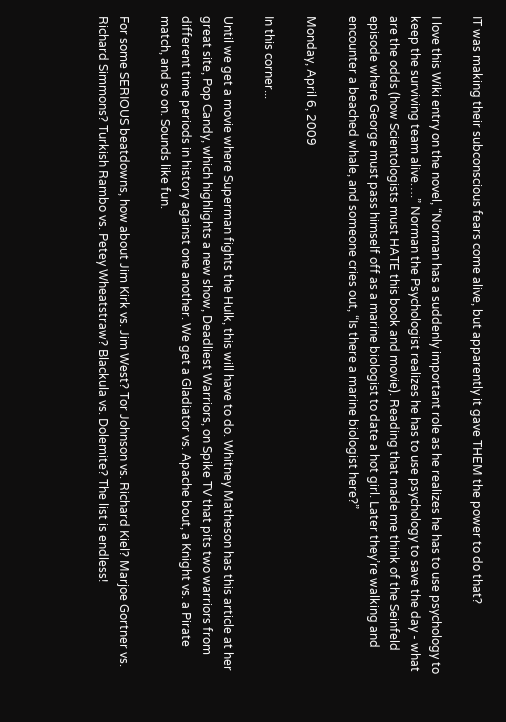IT was making their subconscious fears come alive, but apparently it gave THEM the power to do that?

I love this Wiki entry on the novel, “Norman has a suddenly important role as he realizes he has to use psychology to keep the surviving team alive….” Norman the Psychologist realizes he has to use psychology to save the day - what are the odds (how Scientologists must HATE this book and movie). Reading that made me think of the Seinfeld episode where George must pass himself off as a marine biologist to date a hot girl. Later they’re walking and encounter a beached whale, and someone cries out, “Is there a marine biologist here?”

Monday, April 6, 2009

In this corner...

Until we get a movie where Superman fights the Hulk, this will have to do. Whitney Matheson has this article at her great site, Pop Candy, which highlights a new show, Deadliest Warriors, on Spike TV that pits two warriors from different time periods in history against one another. We get a Gladiator vs. Apache bout, a Knight vs. a Pirate match, and so on. Sounds like fun.

For some SERIOUS beatdowns, how about Jim Kirk vs. Jim West? Tor Johnson vs. Richard Kiel? Marjoe Gortner vs. Richard Simmons? Turkish Rambo vs. Petey Wheatstraw? Blackula vs. Dolemite? The list is endless!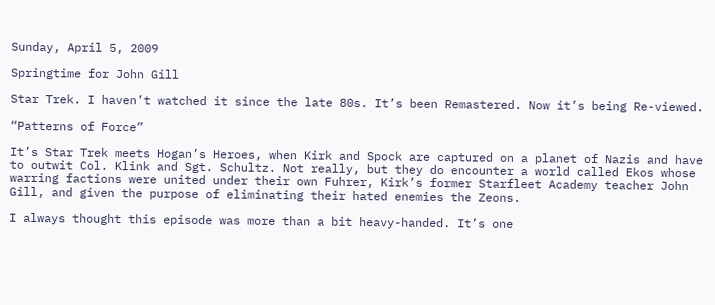Sunday, April 5, 2009

Springtime for John Gill

Star Trek. I haven’t watched it since the late 80s. It’s been Remastered. Now it’s being Re-viewed.

“Patterns of Force”

It’s Star Trek meets Hogan’s Heroes, when Kirk and Spock are captured on a planet of Nazis and have to outwit Col. Klink and Sgt. Schultz. Not really, but they do encounter a world called Ekos whose warring factions were united under their own Fuhrer, Kirk’s former Starfleet Academy teacher John Gill, and given the purpose of eliminating their hated enemies the Zeons.

I always thought this episode was more than a bit heavy-handed. It’s one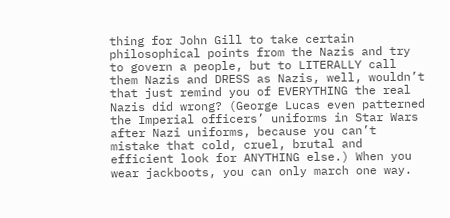thing for John Gill to take certain philosophical points from the Nazis and try to govern a people, but to LITERALLY call them Nazis and DRESS as Nazis, well, wouldn’t that just remind you of EVERYTHING the real Nazis did wrong? (George Lucas even patterned the Imperial officers’ uniforms in Star Wars after Nazi uniforms, because you can’t mistake that cold, cruel, brutal and efficient look for ANYTHING else.) When you wear jackboots, you can only march one way.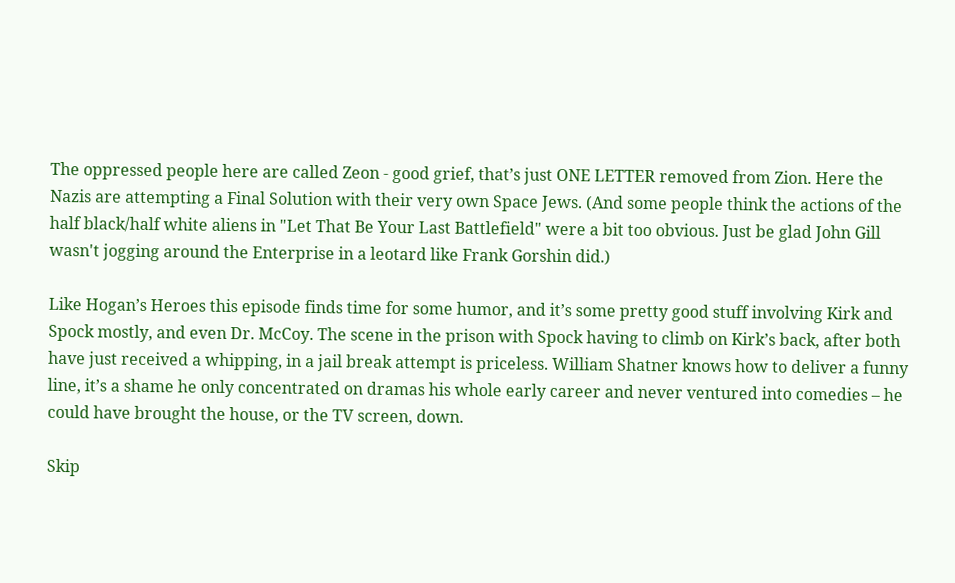The oppressed people here are called Zeon - good grief, that’s just ONE LETTER removed from Zion. Here the Nazis are attempting a Final Solution with their very own Space Jews. (And some people think the actions of the half black/half white aliens in "Let That Be Your Last Battlefield" were a bit too obvious. Just be glad John Gill wasn't jogging around the Enterprise in a leotard like Frank Gorshin did.)

Like Hogan’s Heroes this episode finds time for some humor, and it’s some pretty good stuff involving Kirk and Spock mostly, and even Dr. McCoy. The scene in the prison with Spock having to climb on Kirk’s back, after both have just received a whipping, in a jail break attempt is priceless. William Shatner knows how to deliver a funny line, it’s a shame he only concentrated on dramas his whole early career and never ventured into comedies – he could have brought the house, or the TV screen, down.

Skip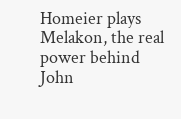Homeier plays Melakon, the real power behind John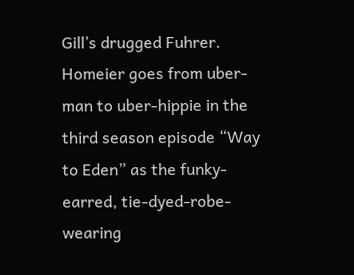Gill’s drugged Fuhrer. Homeier goes from uber-man to uber-hippie in the third season episode “Way to Eden” as the funky-earred, tie-dyed-robe-wearing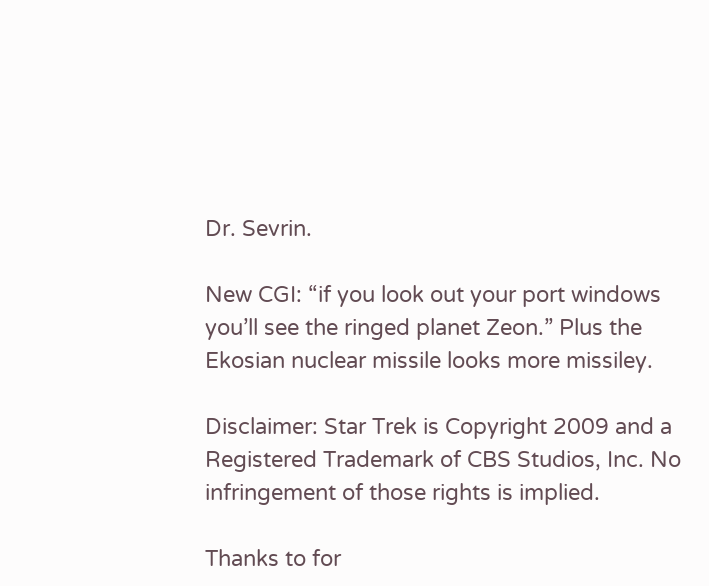Dr. Sevrin.

New CGI: “if you look out your port windows you’ll see the ringed planet Zeon.” Plus the Ekosian nuclear missile looks more missiley.

Disclaimer: Star Trek is Copyright 2009 and a Registered Trademark of CBS Studios, Inc. No infringement of those rights is implied.

Thanks to for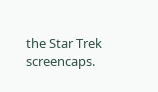the Star Trek screencaps.